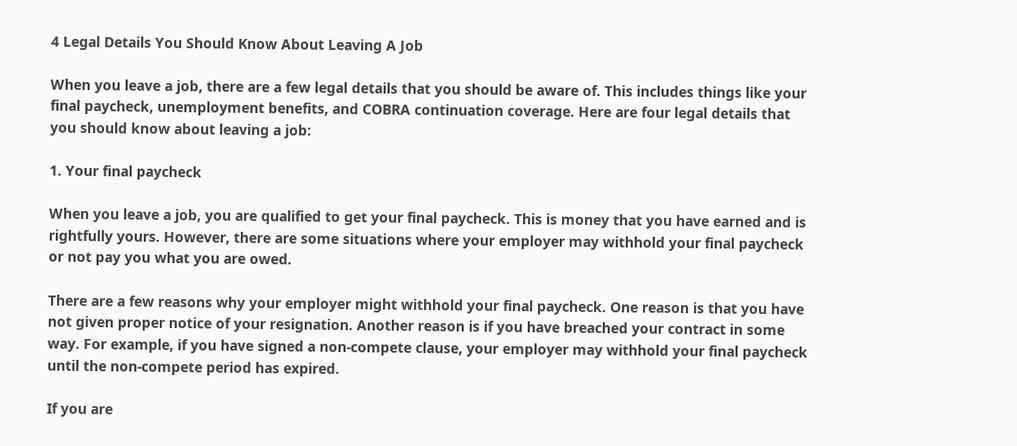4 Legal Details You Should Know About Leaving A Job

When you leave a job, there are a few legal details that you should be aware of. This includes things like your final paycheck, unemployment benefits, and COBRA continuation coverage. Here are four legal details that you should know about leaving a job:

1. Your final paycheck

When you leave a job, you are qualified to get your final paycheck. This is money that you have earned and is rightfully yours. However, there are some situations where your employer may withhold your final paycheck or not pay you what you are owed.

There are a few reasons why your employer might withhold your final paycheck. One reason is that you have not given proper notice of your resignation. Another reason is if you have breached your contract in some way. For example, if you have signed a non-compete clause, your employer may withhold your final paycheck until the non-compete period has expired.

If you are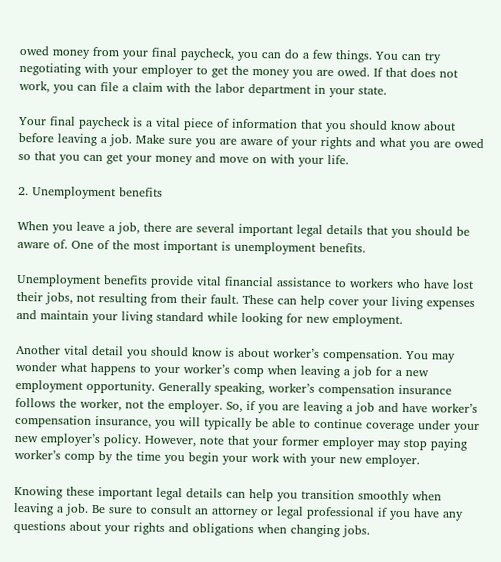owed money from your final paycheck, you can do a few things. You can try negotiating with your employer to get the money you are owed. If that does not work, you can file a claim with the labor department in your state.

Your final paycheck is a vital piece of information that you should know about before leaving a job. Make sure you are aware of your rights and what you are owed so that you can get your money and move on with your life.

2. Unemployment benefits

When you leave a job, there are several important legal details that you should be aware of. One of the most important is unemployment benefits.

Unemployment benefits provide vital financial assistance to workers who have lost their jobs, not resulting from their fault. These can help cover your living expenses and maintain your living standard while looking for new employment.

Another vital detail you should know is about worker’s compensation. You may wonder what happens to your worker’s comp when leaving a job for a new employment opportunity. Generally speaking, worker’s compensation insurance follows the worker, not the employer. So, if you are leaving a job and have worker’s compensation insurance, you will typically be able to continue coverage under your new employer’s policy. However, note that your former employer may stop paying worker’s comp by the time you begin your work with your new employer.

Knowing these important legal details can help you transition smoothly when leaving a job. Be sure to consult an attorney or legal professional if you have any questions about your rights and obligations when changing jobs.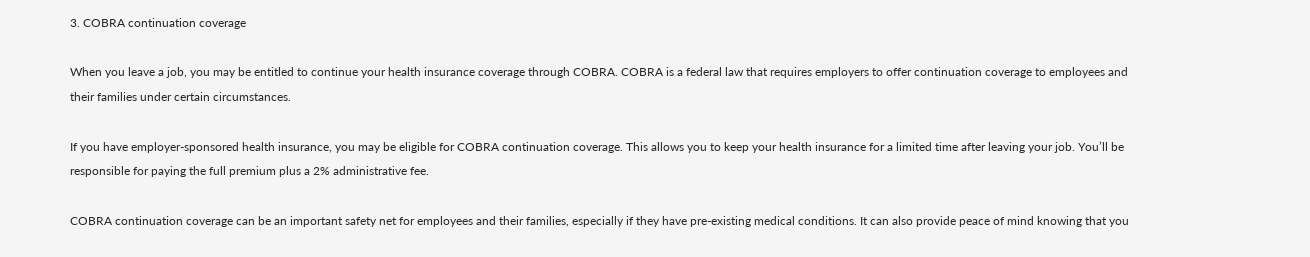3. COBRA continuation coverage

When you leave a job, you may be entitled to continue your health insurance coverage through COBRA. COBRA is a federal law that requires employers to offer continuation coverage to employees and their families under certain circumstances.

If you have employer-sponsored health insurance, you may be eligible for COBRA continuation coverage. This allows you to keep your health insurance for a limited time after leaving your job. You’ll be responsible for paying the full premium plus a 2% administrative fee.

COBRA continuation coverage can be an important safety net for employees and their families, especially if they have pre-existing medical conditions. It can also provide peace of mind knowing that you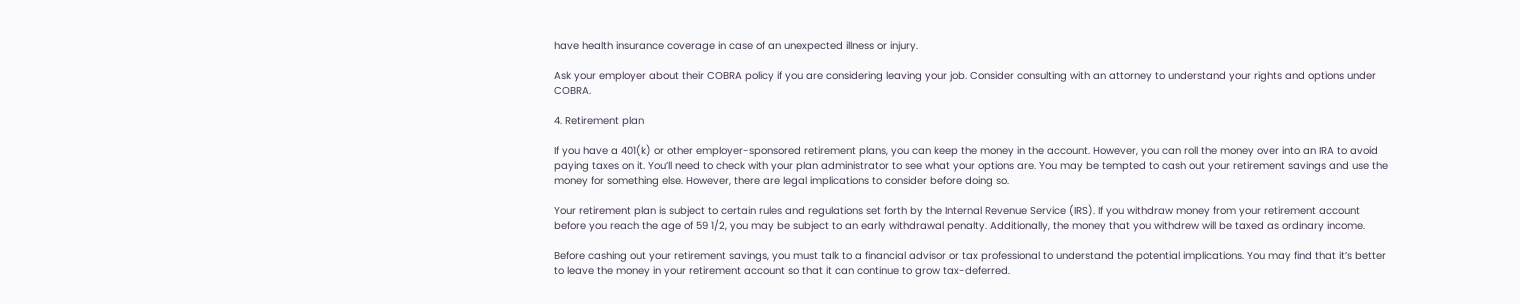have health insurance coverage in case of an unexpected illness or injury.

Ask your employer about their COBRA policy if you are considering leaving your job. Consider consulting with an attorney to understand your rights and options under COBRA.

4. Retirement plan

If you have a 401(k) or other employer-sponsored retirement plans, you can keep the money in the account. However, you can roll the money over into an IRA to avoid paying taxes on it. You’ll need to check with your plan administrator to see what your options are. You may be tempted to cash out your retirement savings and use the money for something else. However, there are legal implications to consider before doing so.

Your retirement plan is subject to certain rules and regulations set forth by the Internal Revenue Service (IRS). If you withdraw money from your retirement account before you reach the age of 59 1/2, you may be subject to an early withdrawal penalty. Additionally, the money that you withdrew will be taxed as ordinary income.

Before cashing out your retirement savings, you must talk to a financial advisor or tax professional to understand the potential implications. You may find that it’s better to leave the money in your retirement account so that it can continue to grow tax-deferred.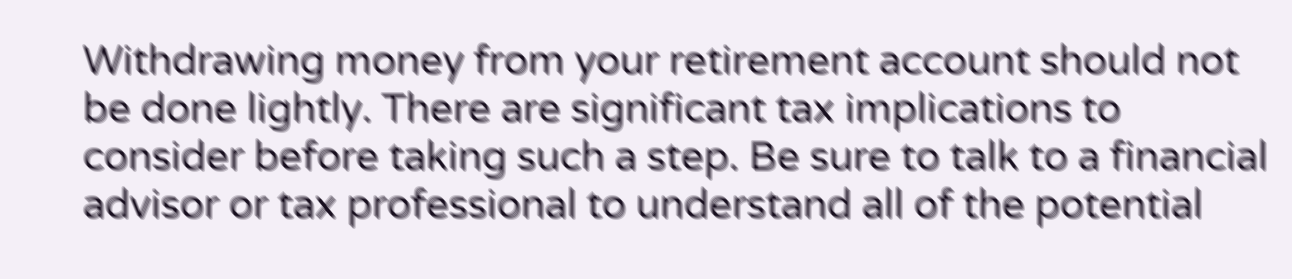Withdrawing money from your retirement account should not be done lightly. There are significant tax implications to consider before taking such a step. Be sure to talk to a financial advisor or tax professional to understand all of the potential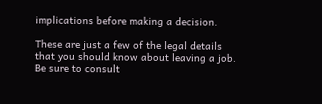implications before making a decision.

These are just a few of the legal details that you should know about leaving a job. Be sure to consult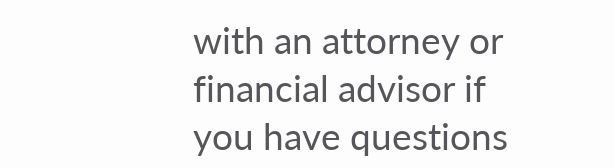with an attorney or financial advisor if you have questions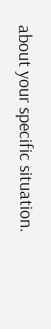about your specific situation.